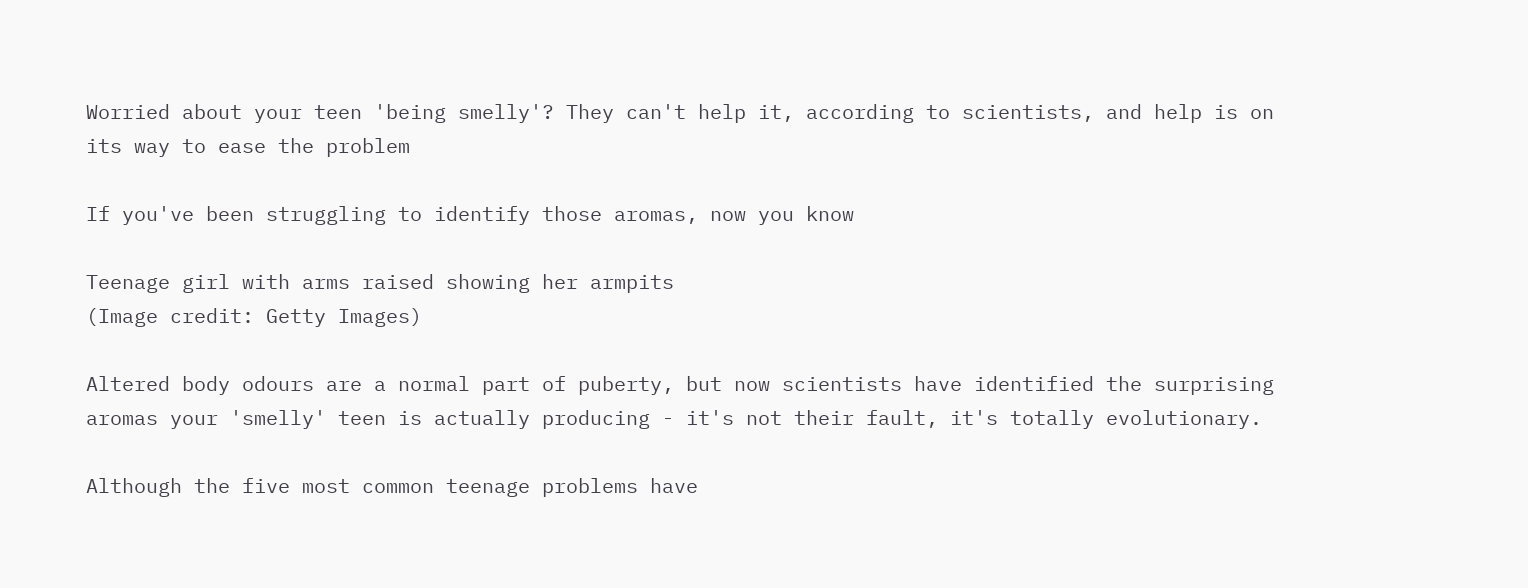Worried about your teen 'being smelly'? They can't help it, according to scientists, and help is on its way to ease the problem

If you've been struggling to identify those aromas, now you know

Teenage girl with arms raised showing her armpits
(Image credit: Getty Images)

Altered body odours are a normal part of puberty, but now scientists have identified the surprising aromas your 'smelly' teen is actually producing - it's not their fault, it's totally evolutionary.

Although the five most common teenage problems have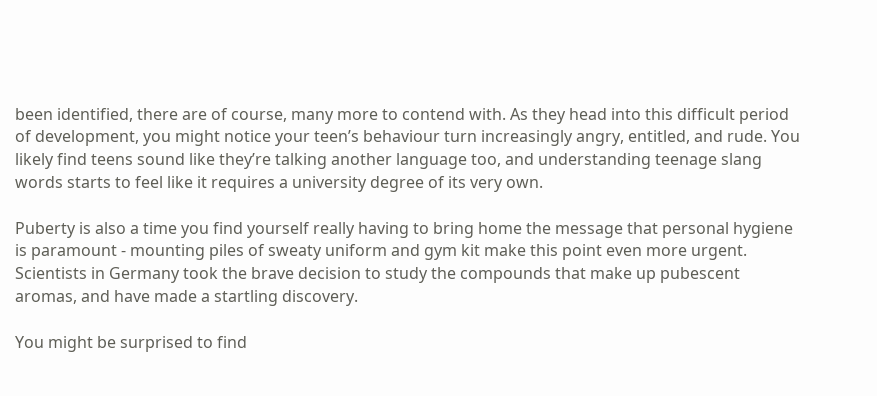been identified, there are of course, many more to contend with. As they head into this difficult period of development, you might notice your teen’s behaviour turn increasingly angry, entitled, and rude. You likely find teens sound like they’re talking another language too, and understanding teenage slang words starts to feel like it requires a university degree of its very own.

Puberty is also a time you find yourself really having to bring home the message that personal hygiene is paramount - mounting piles of sweaty uniform and gym kit make this point even more urgent. Scientists in Germany took the brave decision to study the compounds that make up pubescent aromas, and have made a startling discovery.

You might be surprised to find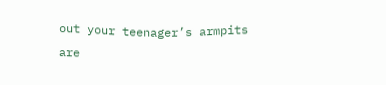out your teenager’s armpits are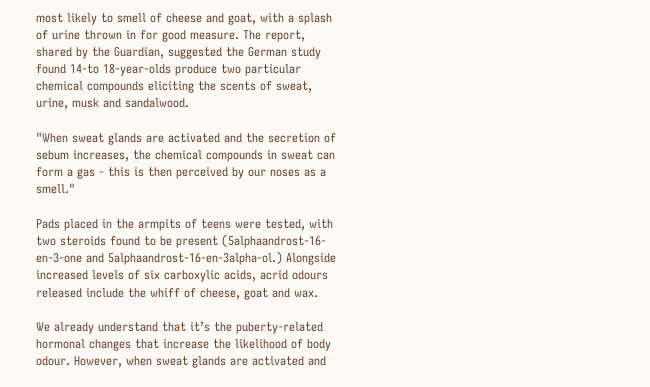most likely to smell of cheese and goat, with a splash of urine thrown in for good measure. The report, shared by the Guardian, suggested the German study found 14-to 18-year-olds produce two particular chemical compounds eliciting the scents of sweat, urine, musk and sandalwood.

"When sweat glands are activated and the secretion of sebum increases, the chemical compounds in sweat can form a gas - this is then perceived by our noses as a smell."

Pads placed in the armpits of teens were tested, with two steroids found to be present (5alphaandrost-16-en-3-one and 5alphaandrost-16-en-3alpha-ol.) Alongside increased levels of six carboxylic acids, acrid odours released include the whiff of cheese, goat and wax.

We already understand that it’s the puberty-related hormonal changes that increase the likelihood of body odour. However, when sweat glands are activated and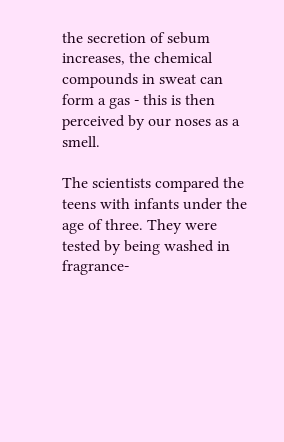the secretion of sebum increases, the chemical compounds in sweat can form a gas - this is then perceived by our noses as a smell.

The scientists compared the teens with infants under the age of three. They were tested by being washed in fragrance-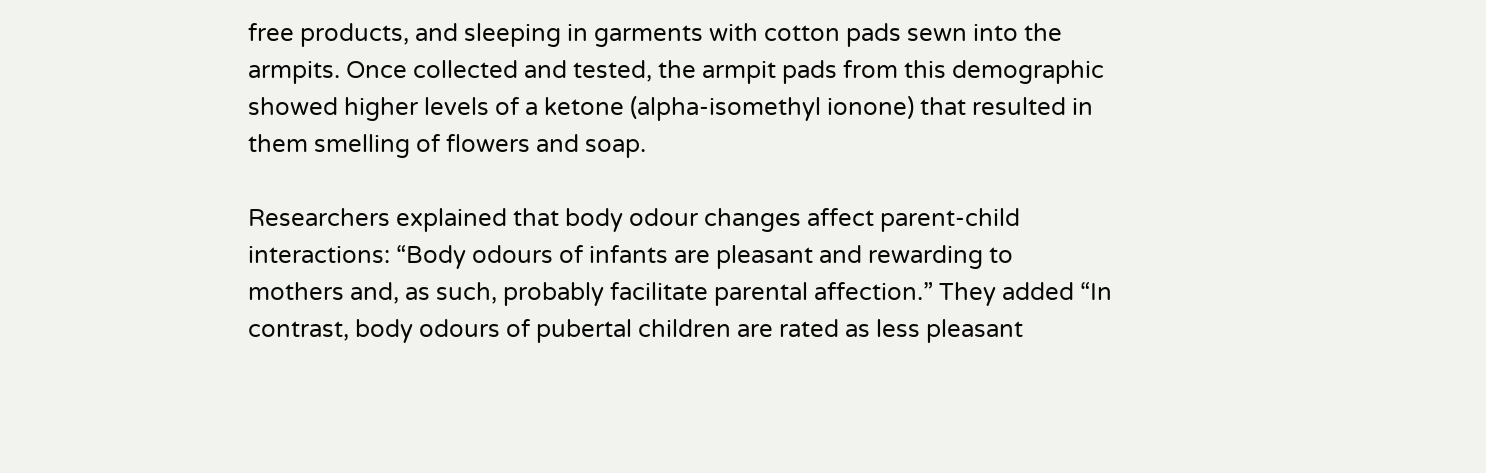free products, and sleeping in garments with cotton pads sewn into the armpits. Once collected and tested, the armpit pads from this demographic showed higher levels of a ketone (alpha-isomethyl ionone) that resulted in them smelling of flowers and soap.

Researchers explained that body odour changes affect parent-child interactions: “Body odours of infants are pleasant and rewarding to mothers and, as such, probably facilitate parental affection.” They added “In contrast, body odours of pubertal children are rated as less pleasant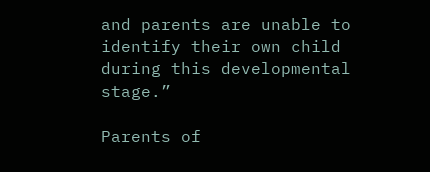and parents are unable to identify their own child during this developmental stage.”

Parents of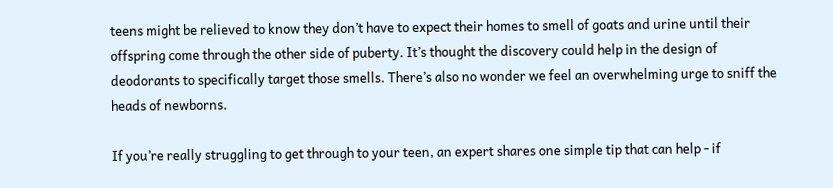teens might be relieved to know they don’t have to expect their homes to smell of goats and urine until their offspring come through the other side of puberty. It’s thought the discovery could help in the design of deodorants to specifically target those smells. There’s also no wonder we feel an overwhelming urge to sniff the heads of newborns.

If you’re really struggling to get through to your teen, an expert shares one simple tip that can help - if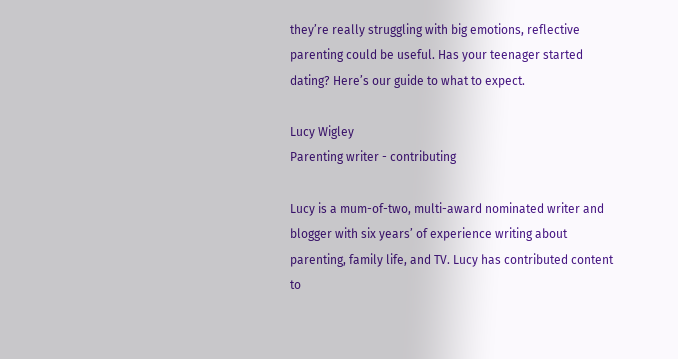they’re really struggling with big emotions, reflective parenting could be useful. Has your teenager started dating? Here’s our guide to what to expect.

Lucy Wigley
Parenting writer - contributing

Lucy is a mum-of-two, multi-award nominated writer and blogger with six years’ of experience writing about parenting, family life, and TV. Lucy has contributed content to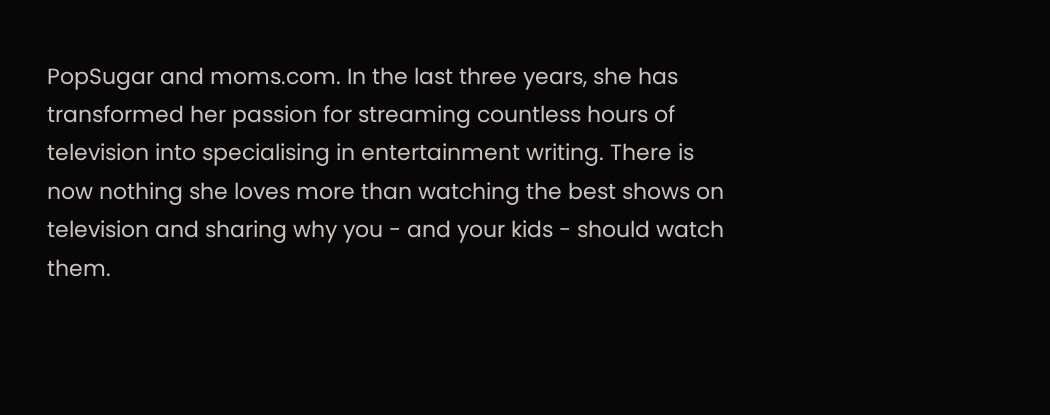PopSugar and moms.com. In the last three years, she has transformed her passion for streaming countless hours of television into specialising in entertainment writing. There is now nothing she loves more than watching the best shows on television and sharing why you - and your kids - should watch them.